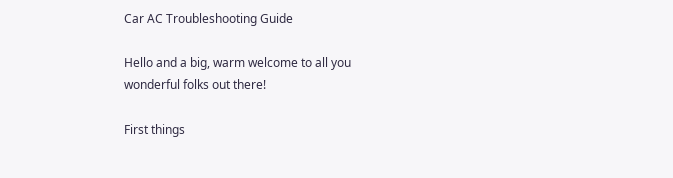Car AC Troubleshooting Guide

Hello and a big, warm welcome to all you wonderful folks out there!

First things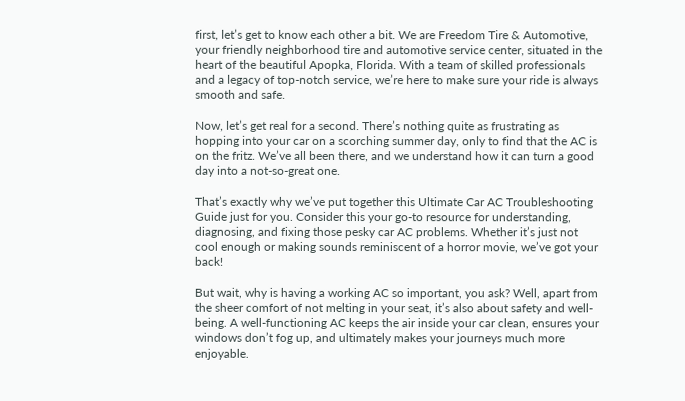first, let’s get to know each other a bit. We are Freedom Tire & Automotive, your friendly neighborhood tire and automotive service center, situated in the heart of the beautiful Apopka, Florida. With a team of skilled professionals and a legacy of top-notch service, we’re here to make sure your ride is always smooth and safe.

Now, let’s get real for a second. There’s nothing quite as frustrating as hopping into your car on a scorching summer day, only to find that the AC is on the fritz. We’ve all been there, and we understand how it can turn a good day into a not-so-great one.

That’s exactly why we’ve put together this Ultimate Car AC Troubleshooting Guide just for you. Consider this your go-to resource for understanding, diagnosing, and fixing those pesky car AC problems. Whether it’s just not cool enough or making sounds reminiscent of a horror movie, we’ve got your back!

But wait, why is having a working AC so important, you ask? Well, apart from the sheer comfort of not melting in your seat, it’s also about safety and well-being. A well-functioning AC keeps the air inside your car clean, ensures your windows don’t fog up, and ultimately makes your journeys much more enjoyable.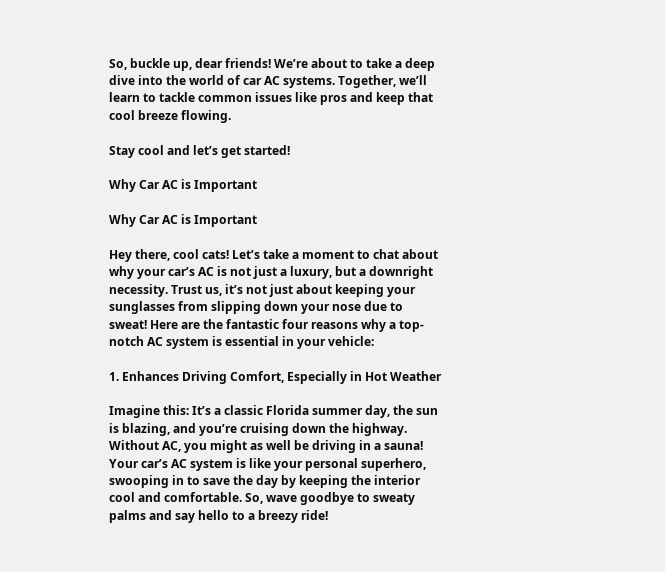So, buckle up, dear friends! We’re about to take a deep dive into the world of car AC systems. Together, we’ll learn to tackle common issues like pros and keep that cool breeze flowing.

Stay cool and let’s get started!

Why Car AC is Important

Why Car AC is Important

Hey there, cool cats! Let’s take a moment to chat about why your car’s AC is not just a luxury, but a downright necessity. Trust us, it’s not just about keeping your sunglasses from slipping down your nose due to sweat! Here are the fantastic four reasons why a top-notch AC system is essential in your vehicle:

1. Enhances Driving Comfort, Especially in Hot Weather

Imagine this: It’s a classic Florida summer day, the sun is blazing, and you’re cruising down the highway. Without AC, you might as well be driving in a sauna! Your car’s AC system is like your personal superhero, swooping in to save the day by keeping the interior cool and comfortable. So, wave goodbye to sweaty palms and say hello to a breezy ride!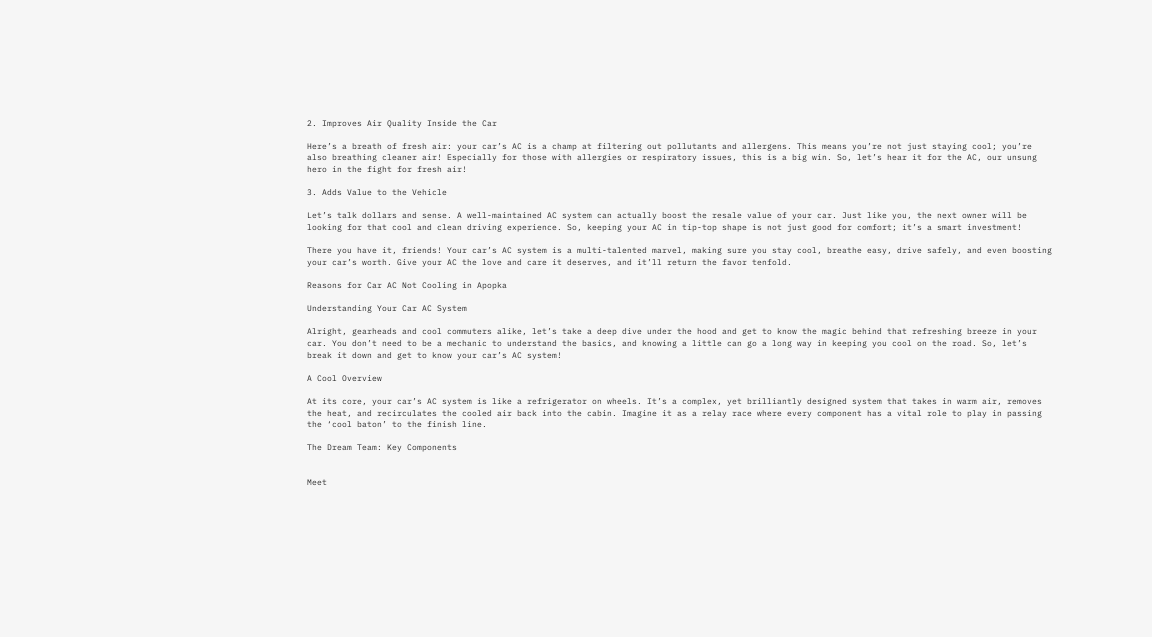2. Improves Air Quality Inside the Car

Here’s a breath of fresh air: your car’s AC is a champ at filtering out pollutants and allergens. This means you’re not just staying cool; you’re also breathing cleaner air! Especially for those with allergies or respiratory issues, this is a big win. So, let’s hear it for the AC, our unsung hero in the fight for fresh air!

3. Adds Value to the Vehicle

Let’s talk dollars and sense. A well-maintained AC system can actually boost the resale value of your car. Just like you, the next owner will be looking for that cool and clean driving experience. So, keeping your AC in tip-top shape is not just good for comfort; it’s a smart investment!

There you have it, friends! Your car’s AC system is a multi-talented marvel, making sure you stay cool, breathe easy, drive safely, and even boosting your car’s worth. Give your AC the love and care it deserves, and it’ll return the favor tenfold.

Reasons for Car AC Not Cooling in Apopka

Understanding Your Car AC System

Alright, gearheads and cool commuters alike, let’s take a deep dive under the hood and get to know the magic behind that refreshing breeze in your car. You don’t need to be a mechanic to understand the basics, and knowing a little can go a long way in keeping you cool on the road. So, let’s break it down and get to know your car’s AC system!

A Cool Overview

At its core, your car’s AC system is like a refrigerator on wheels. It’s a complex, yet brilliantly designed system that takes in warm air, removes the heat, and recirculates the cooled air back into the cabin. Imagine it as a relay race where every component has a vital role to play in passing the ‘cool baton’ to the finish line.

The Dream Team: Key Components


Meet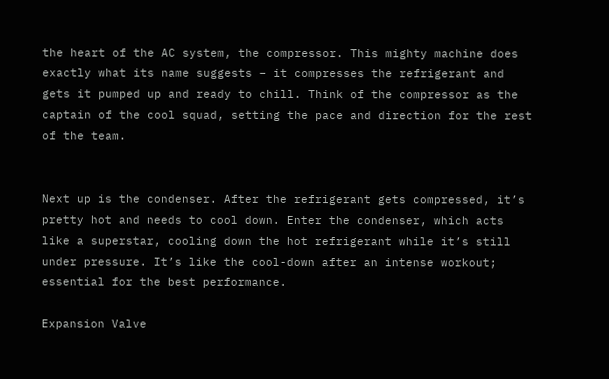the heart of the AC system, the compressor. This mighty machine does exactly what its name suggests – it compresses the refrigerant and gets it pumped up and ready to chill. Think of the compressor as the captain of the cool squad, setting the pace and direction for the rest of the team.


Next up is the condenser. After the refrigerant gets compressed, it’s pretty hot and needs to cool down. Enter the condenser, which acts like a superstar, cooling down the hot refrigerant while it’s still under pressure. It’s like the cool-down after an intense workout; essential for the best performance.

Expansion Valve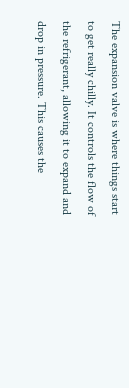The expansion valve is where things start to get really chilly. It controls the flow of the refrigerant, allowing it to expand and drop in pressure. This causes the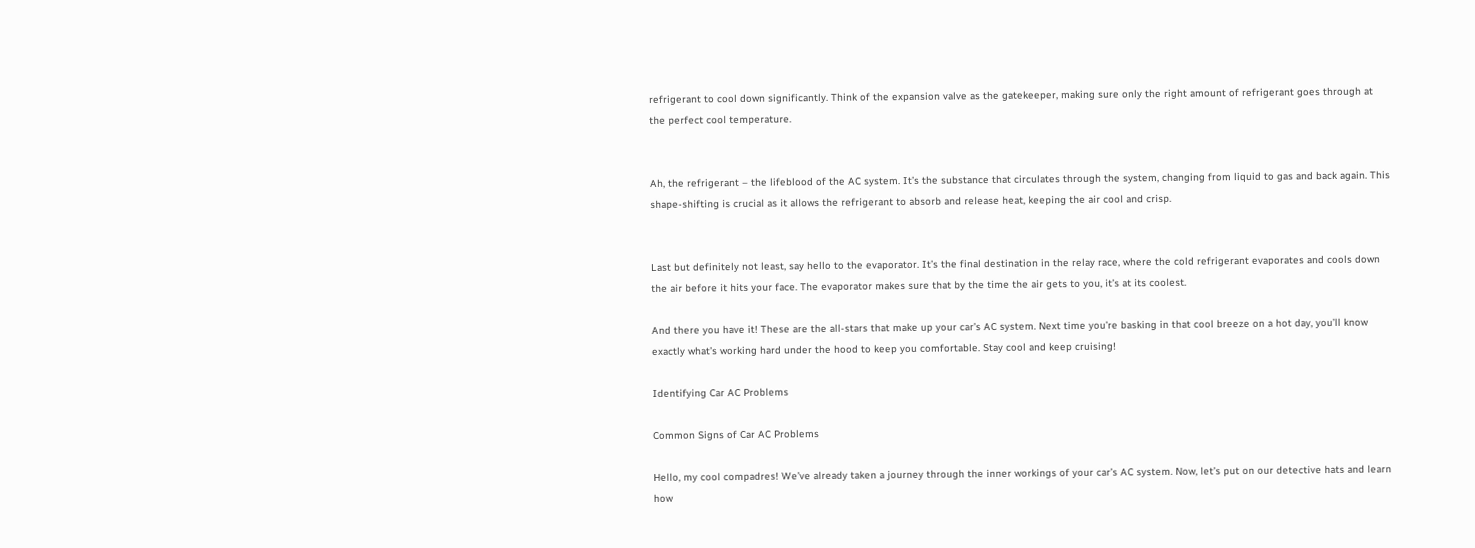refrigerant to cool down significantly. Think of the expansion valve as the gatekeeper, making sure only the right amount of refrigerant goes through at the perfect cool temperature.


Ah, the refrigerant – the lifeblood of the AC system. It’s the substance that circulates through the system, changing from liquid to gas and back again. This shape-shifting is crucial as it allows the refrigerant to absorb and release heat, keeping the air cool and crisp.


Last but definitely not least, say hello to the evaporator. It’s the final destination in the relay race, where the cold refrigerant evaporates and cools down the air before it hits your face. The evaporator makes sure that by the time the air gets to you, it’s at its coolest.

And there you have it! These are the all-stars that make up your car’s AC system. Next time you’re basking in that cool breeze on a hot day, you’ll know exactly what’s working hard under the hood to keep you comfortable. Stay cool and keep cruising!

Identifying Car AC Problems

Common Signs of Car AC Problems

Hello, my cool compadres! We’ve already taken a journey through the inner workings of your car’s AC system. Now, let’s put on our detective hats and learn how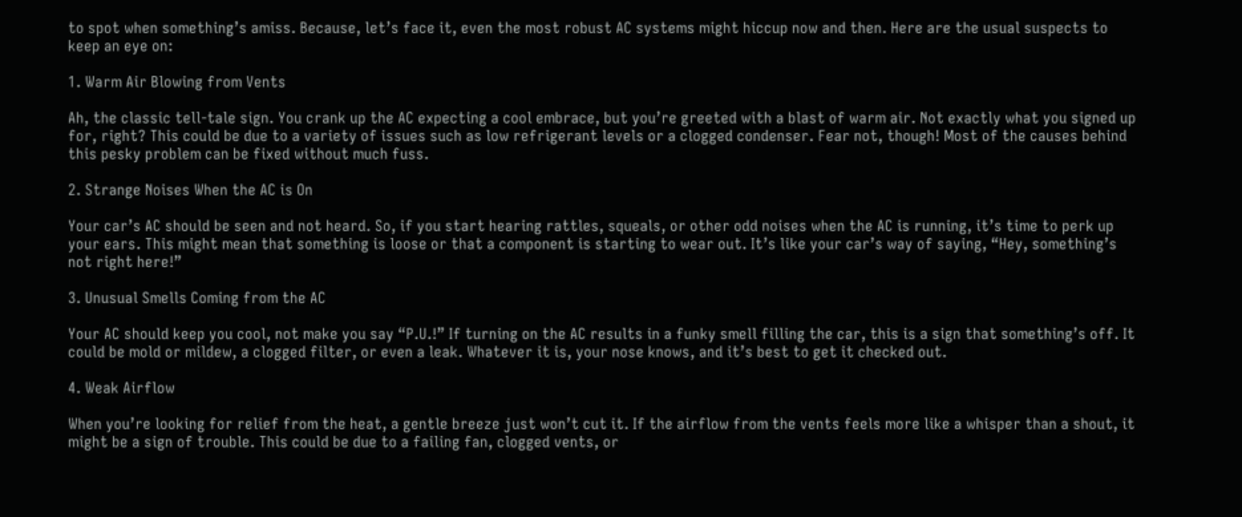to spot when something’s amiss. Because, let’s face it, even the most robust AC systems might hiccup now and then. Here are the usual suspects to keep an eye on:

1. Warm Air Blowing from Vents

Ah, the classic tell-tale sign. You crank up the AC expecting a cool embrace, but you’re greeted with a blast of warm air. Not exactly what you signed up for, right? This could be due to a variety of issues such as low refrigerant levels or a clogged condenser. Fear not, though! Most of the causes behind this pesky problem can be fixed without much fuss.

2. Strange Noises When the AC is On

Your car’s AC should be seen and not heard. So, if you start hearing rattles, squeals, or other odd noises when the AC is running, it’s time to perk up your ears. This might mean that something is loose or that a component is starting to wear out. It’s like your car’s way of saying, “Hey, something’s not right here!”

3. Unusual Smells Coming from the AC

Your AC should keep you cool, not make you say “P.U.!” If turning on the AC results in a funky smell filling the car, this is a sign that something’s off. It could be mold or mildew, a clogged filter, or even a leak. Whatever it is, your nose knows, and it’s best to get it checked out.

4. Weak Airflow

When you’re looking for relief from the heat, a gentle breeze just won’t cut it. If the airflow from the vents feels more like a whisper than a shout, it might be a sign of trouble. This could be due to a failing fan, clogged vents, or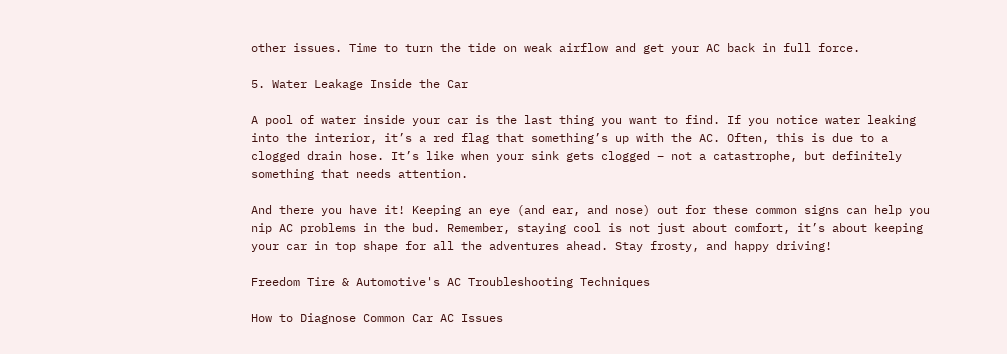other issues. Time to turn the tide on weak airflow and get your AC back in full force.

5. Water Leakage Inside the Car

A pool of water inside your car is the last thing you want to find. If you notice water leaking into the interior, it’s a red flag that something’s up with the AC. Often, this is due to a clogged drain hose. It’s like when your sink gets clogged – not a catastrophe, but definitely something that needs attention.

And there you have it! Keeping an eye (and ear, and nose) out for these common signs can help you nip AC problems in the bud. Remember, staying cool is not just about comfort, it’s about keeping your car in top shape for all the adventures ahead. Stay frosty, and happy driving!

Freedom Tire & Automotive's AC Troubleshooting Techniques

How to Diagnose Common Car AC Issues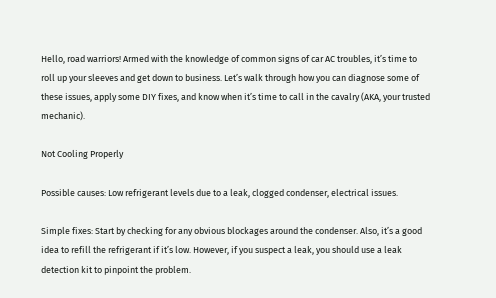Hello, road warriors! Armed with the knowledge of common signs of car AC troubles, it’s time to roll up your sleeves and get down to business. Let’s walk through how you can diagnose some of these issues, apply some DIY fixes, and know when it’s time to call in the cavalry (AKA, your trusted mechanic).

Not Cooling Properly

Possible causes: Low refrigerant levels due to a leak, clogged condenser, electrical issues.

Simple fixes: Start by checking for any obvious blockages around the condenser. Also, it’s a good idea to refill the refrigerant if it’s low. However, if you suspect a leak, you should use a leak detection kit to pinpoint the problem.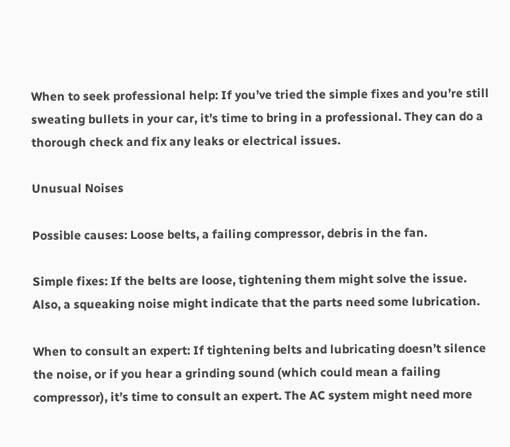When to seek professional help: If you’ve tried the simple fixes and you’re still sweating bullets in your car, it’s time to bring in a professional. They can do a thorough check and fix any leaks or electrical issues.

Unusual Noises

Possible causes: Loose belts, a failing compressor, debris in the fan.

Simple fixes: If the belts are loose, tightening them might solve the issue. Also, a squeaking noise might indicate that the parts need some lubrication.

When to consult an expert: If tightening belts and lubricating doesn’t silence the noise, or if you hear a grinding sound (which could mean a failing compressor), it’s time to consult an expert. The AC system might need more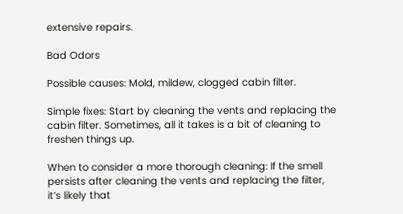extensive repairs.

Bad Odors

Possible causes: Mold, mildew, clogged cabin filter.

Simple fixes: Start by cleaning the vents and replacing the cabin filter. Sometimes, all it takes is a bit of cleaning to freshen things up.

When to consider a more thorough cleaning: If the smell persists after cleaning the vents and replacing the filter, it’s likely that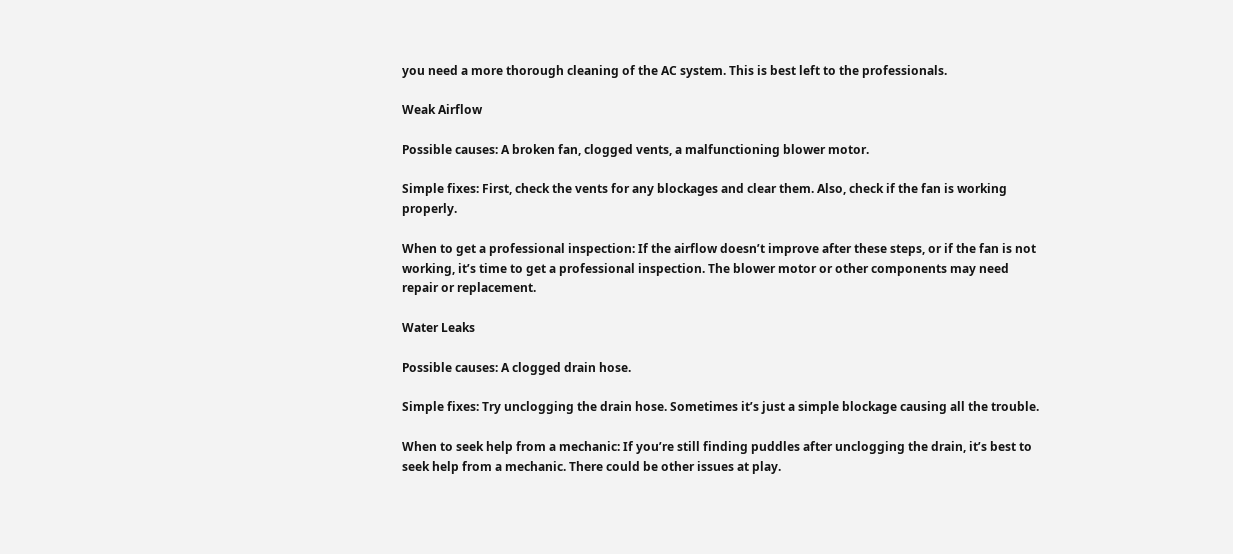you need a more thorough cleaning of the AC system. This is best left to the professionals.

Weak Airflow

Possible causes: A broken fan, clogged vents, a malfunctioning blower motor.

Simple fixes: First, check the vents for any blockages and clear them. Also, check if the fan is working properly.

When to get a professional inspection: If the airflow doesn’t improve after these steps, or if the fan is not working, it’s time to get a professional inspection. The blower motor or other components may need repair or replacement.

Water Leaks

Possible causes: A clogged drain hose.

Simple fixes: Try unclogging the drain hose. Sometimes it’s just a simple blockage causing all the trouble.

When to seek help from a mechanic: If you’re still finding puddles after unclogging the drain, it’s best to seek help from a mechanic. There could be other issues at play.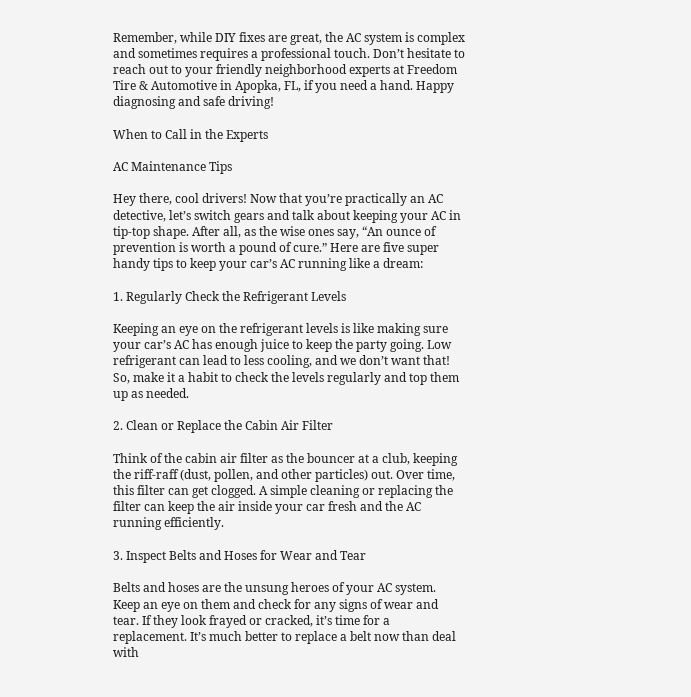Remember, while DIY fixes are great, the AC system is complex and sometimes requires a professional touch. Don’t hesitate to reach out to your friendly neighborhood experts at Freedom Tire & Automotive in Apopka, FL, if you need a hand. Happy diagnosing and safe driving!

When to Call in the Experts

AC Maintenance Tips

Hey there, cool drivers! Now that you’re practically an AC detective, let’s switch gears and talk about keeping your AC in tip-top shape. After all, as the wise ones say, “An ounce of prevention is worth a pound of cure.” Here are five super handy tips to keep your car’s AC running like a dream:

1. Regularly Check the Refrigerant Levels

Keeping an eye on the refrigerant levels is like making sure your car’s AC has enough juice to keep the party going. Low refrigerant can lead to less cooling, and we don’t want that! So, make it a habit to check the levels regularly and top them up as needed.

2. Clean or Replace the Cabin Air Filter

Think of the cabin air filter as the bouncer at a club, keeping the riff-raff (dust, pollen, and other particles) out. Over time, this filter can get clogged. A simple cleaning or replacing the filter can keep the air inside your car fresh and the AC running efficiently.

3. Inspect Belts and Hoses for Wear and Tear

Belts and hoses are the unsung heroes of your AC system. Keep an eye on them and check for any signs of wear and tear. If they look frayed or cracked, it’s time for a replacement. It’s much better to replace a belt now than deal with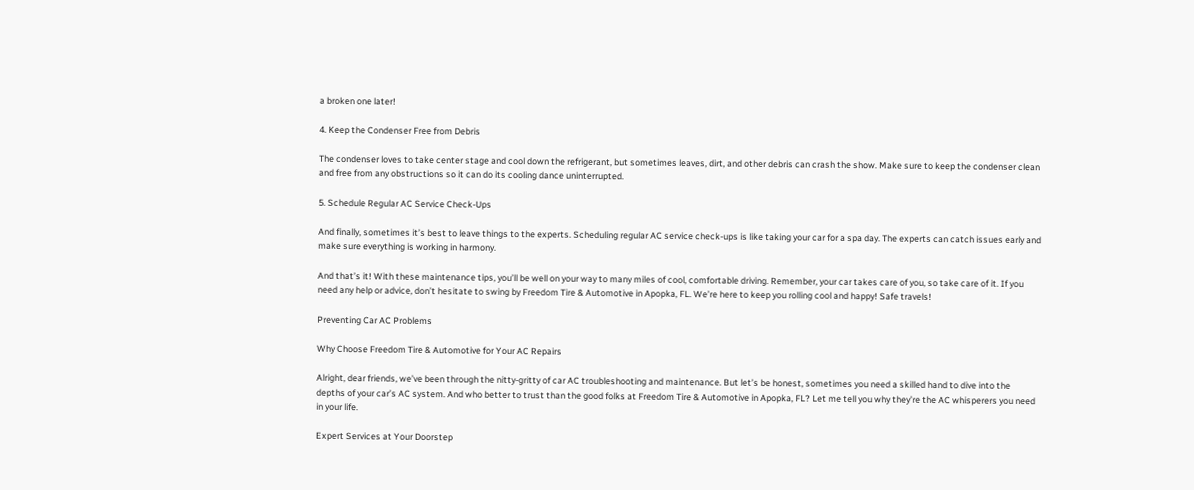a broken one later!

4. Keep the Condenser Free from Debris

The condenser loves to take center stage and cool down the refrigerant, but sometimes leaves, dirt, and other debris can crash the show. Make sure to keep the condenser clean and free from any obstructions so it can do its cooling dance uninterrupted.

5. Schedule Regular AC Service Check-Ups

And finally, sometimes it’s best to leave things to the experts. Scheduling regular AC service check-ups is like taking your car for a spa day. The experts can catch issues early and make sure everything is working in harmony.

And that’s it! With these maintenance tips, you’ll be well on your way to many miles of cool, comfortable driving. Remember, your car takes care of you, so take care of it. If you need any help or advice, don’t hesitate to swing by Freedom Tire & Automotive in Apopka, FL. We’re here to keep you rolling cool and happy! Safe travels!

Preventing Car AC Problems

Why Choose Freedom Tire & Automotive for Your AC Repairs

Alright, dear friends, we’ve been through the nitty-gritty of car AC troubleshooting and maintenance. But let’s be honest, sometimes you need a skilled hand to dive into the depths of your car’s AC system. And who better to trust than the good folks at Freedom Tire & Automotive in Apopka, FL? Let me tell you why they’re the AC whisperers you need in your life.

Expert Services at Your Doorstep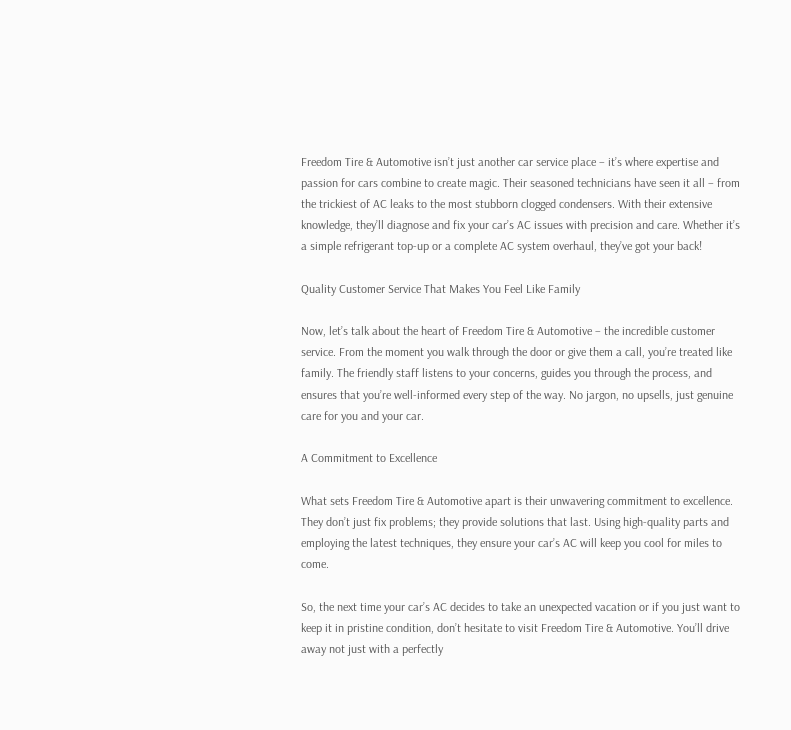Freedom Tire & Automotive isn’t just another car service place – it’s where expertise and passion for cars combine to create magic. Their seasoned technicians have seen it all – from the trickiest of AC leaks to the most stubborn clogged condensers. With their extensive knowledge, they’ll diagnose and fix your car’s AC issues with precision and care. Whether it’s a simple refrigerant top-up or a complete AC system overhaul, they’ve got your back!

Quality Customer Service That Makes You Feel Like Family

Now, let’s talk about the heart of Freedom Tire & Automotive – the incredible customer service. From the moment you walk through the door or give them a call, you’re treated like family. The friendly staff listens to your concerns, guides you through the process, and ensures that you’re well-informed every step of the way. No jargon, no upsells, just genuine care for you and your car.

A Commitment to Excellence

What sets Freedom Tire & Automotive apart is their unwavering commitment to excellence. They don’t just fix problems; they provide solutions that last. Using high-quality parts and employing the latest techniques, they ensure your car’s AC will keep you cool for miles to come.

So, the next time your car’s AC decides to take an unexpected vacation or if you just want to keep it in pristine condition, don’t hesitate to visit Freedom Tire & Automotive. You’ll drive away not just with a perfectly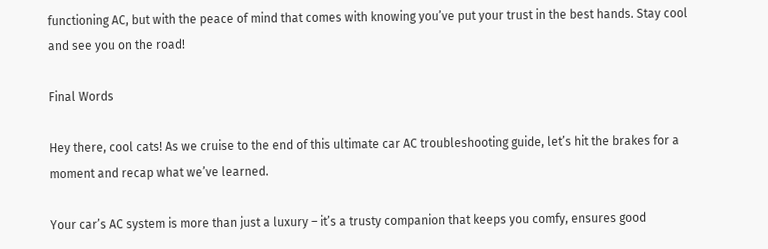functioning AC, but with the peace of mind that comes with knowing you’ve put your trust in the best hands. Stay cool and see you on the road!

Final Words

Hey there, cool cats! As we cruise to the end of this ultimate car AC troubleshooting guide, let’s hit the brakes for a moment and recap what we’ve learned.

Your car’s AC system is more than just a luxury – it’s a trusty companion that keeps you comfy, ensures good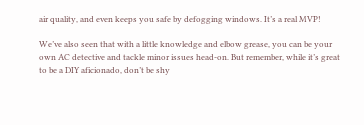air quality, and even keeps you safe by defogging windows. It’s a real MVP!

We’ve also seen that with a little knowledge and elbow grease, you can be your own AC detective and tackle minor issues head-on. But remember, while it’s great to be a DIY aficionado, don’t be shy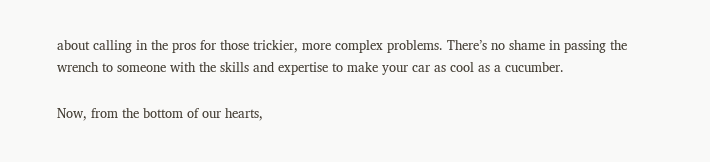about calling in the pros for those trickier, more complex problems. There’s no shame in passing the wrench to someone with the skills and expertise to make your car as cool as a cucumber.

Now, from the bottom of our hearts,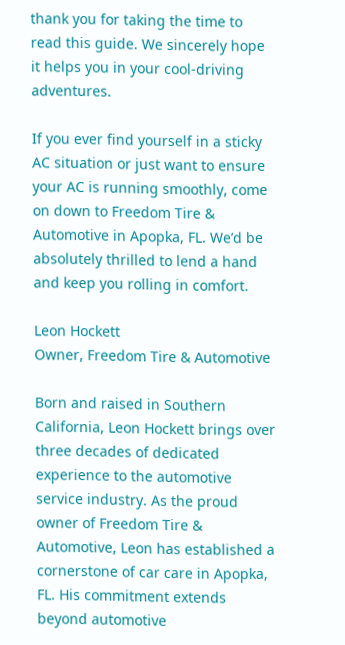thank you for taking the time to read this guide. We sincerely hope it helps you in your cool-driving adventures.

If you ever find yourself in a sticky AC situation or just want to ensure your AC is running smoothly, come on down to Freedom Tire & Automotive in Apopka, FL. We’d be absolutely thrilled to lend a hand and keep you rolling in comfort.

Leon Hockett
Owner, Freedom Tire & Automotive

Born and raised in Southern California, Leon Hockett brings over three decades of dedicated experience to the automotive service industry. As the proud owner of Freedom Tire & Automotive, Leon has established a cornerstone of car care in Apopka, FL. His commitment extends beyond automotive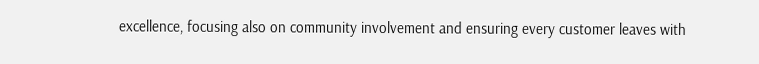excellence, focusing also on community involvement and ensuring every customer leaves with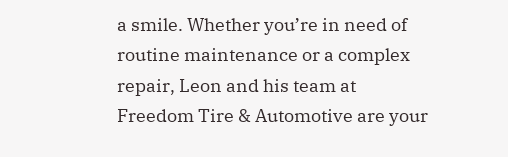a smile. Whether you’re in need of routine maintenance or a complex repair, Leon and his team at Freedom Tire & Automotive are your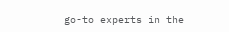go-to experts in the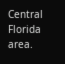Central Florida area.